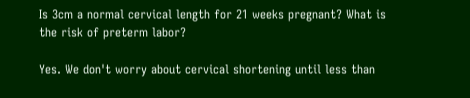Is 3cm a normal cervical length for 21 weeks pregnant? What is the risk of preterm labor?

Yes. We don't worry about cervical shortening until less than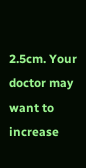2.5cm. Your doctor may want to increase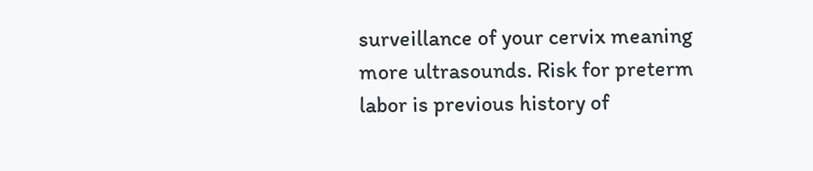surveillance of your cervix meaning more ultrasounds. Risk for preterm labor is previous history of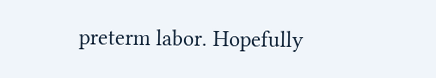preterm labor. Hopefully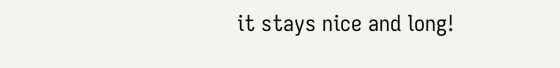it stays nice and long!